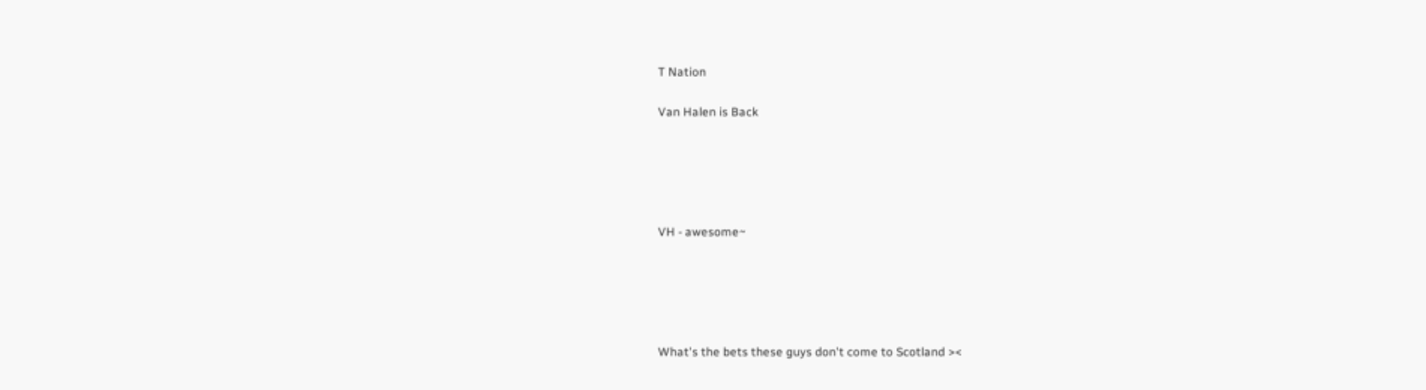T Nation

Van Halen is Back





VH - awesome~





What's the bets these guys don't come to Scotland ><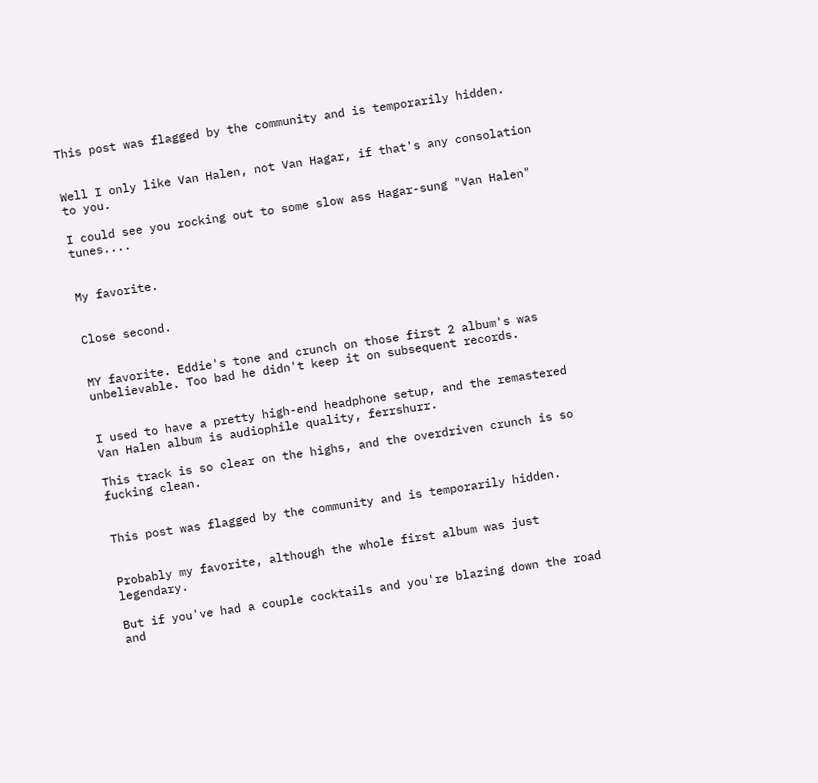This post was flagged by the community and is temporarily hidden.


Well I only like Van Halen, not Van Hagar, if that's any consolation to you.

I could see you rocking out to some slow ass Hagar-sung "Van Halen" tunes....


My favorite.


Close second.


MY favorite. Eddie's tone and crunch on those first 2 album's was unbelievable. Too bad he didn't keep it on subsequent records.


I used to have a pretty high-end headphone setup, and the remastered Van Halen album is audiophile quality, ferrshurr.

This track is so clear on the highs, and the overdriven crunch is so fucking clean.


This post was flagged by the community and is temporarily hidden.


Probably my favorite, although the whole first album was just legendary.

But if you've had a couple cocktails and you're blazing down the road and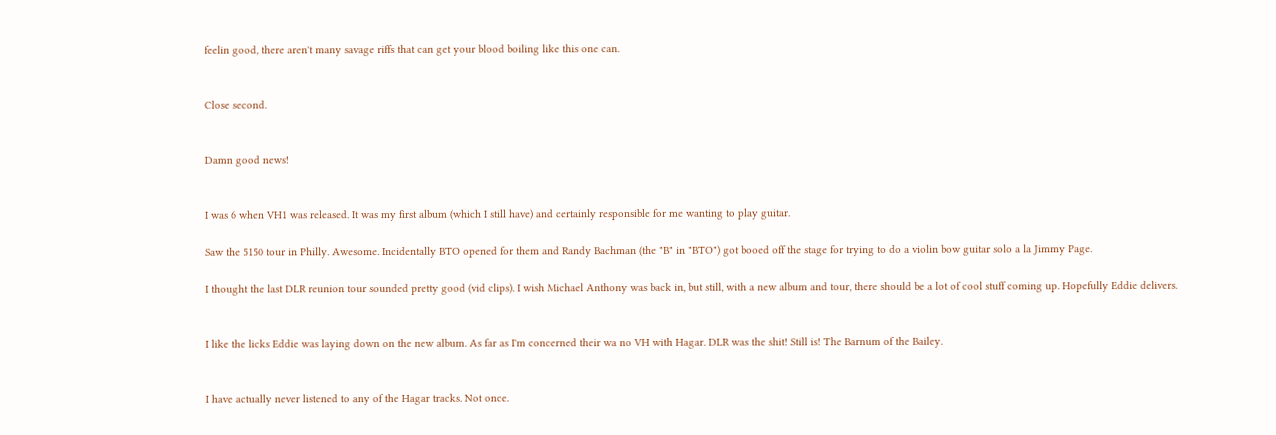feelin good, there aren't many savage riffs that can get your blood boiling like this one can.


Close second.


Damn good news!


I was 6 when VH1 was released. It was my first album (which I still have) and certainly responsible for me wanting to play guitar.

Saw the 5150 tour in Philly. Awesome. Incidentally BTO opened for them and Randy Bachman (the "B" in "BTO") got booed off the stage for trying to do a violin bow guitar solo a la Jimmy Page.

I thought the last DLR reunion tour sounded pretty good (vid clips). I wish Michael Anthony was back in, but still, with a new album and tour, there should be a lot of cool stuff coming up. Hopefully Eddie delivers.


I like the licks Eddie was laying down on the new album. As far as I'm concerned their wa no VH with Hagar. DLR was the shit! Still is! The Barnum of the Bailey.


I have actually never listened to any of the Hagar tracks. Not once.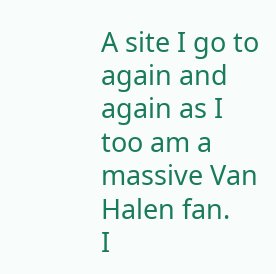A site I go to again and again as I too am a massive Van Halen fan.
I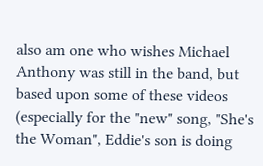also am one who wishes Michael Anthony was still in the band, but based upon some of these videos (especially for the "new" song, "She's the Woman", Eddie's son is doing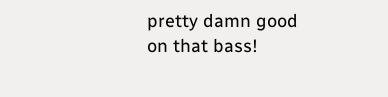pretty damn good on that bass!